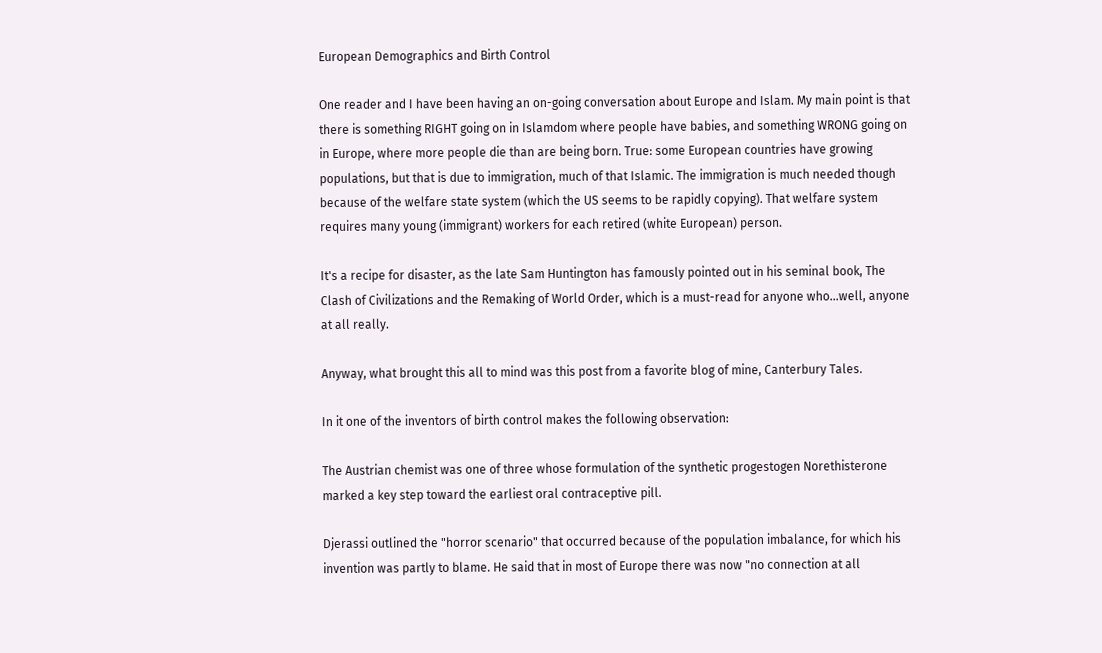European Demographics and Birth Control

One reader and I have been having an on-going conversation about Europe and Islam. My main point is that there is something RIGHT going on in Islamdom where people have babies, and something WRONG going on in Europe, where more people die than are being born. True: some European countries have growing populations, but that is due to immigration, much of that Islamic. The immigration is much needed though because of the welfare state system (which the US seems to be rapidly copying). That welfare system requires many young (immigrant) workers for each retired (white European) person.

It's a recipe for disaster, as the late Sam Huntington has famously pointed out in his seminal book, The Clash of Civilizations and the Remaking of World Order, which is a must-read for anyone who...well, anyone at all really.

Anyway, what brought this all to mind was this post from a favorite blog of mine, Canterbury Tales.

In it one of the inventors of birth control makes the following observation:

The Austrian chemist was one of three whose formulation of the synthetic progestogen Norethisterone marked a key step toward the earliest oral contraceptive pill.

Djerassi outlined the "horror scenario" that occurred because of the population imbalance, for which his invention was partly to blame. He said that in most of Europe there was now "no connection at all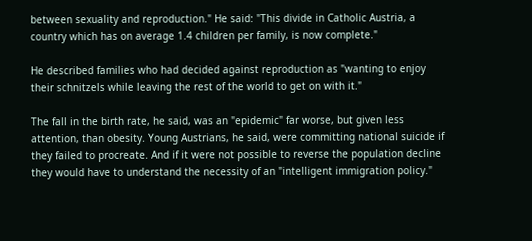between sexuality and reproduction." He said: "This divide in Catholic Austria, a country which has on average 1.4 children per family, is now complete."

He described families who had decided against reproduction as "wanting to enjoy their schnitzels while leaving the rest of the world to get on with it."

The fall in the birth rate, he said, was an "epidemic" far worse, but given less attention, than obesity. Young Austrians, he said, were committing national suicide if they failed to procreate. And if it were not possible to reverse the population decline they would have to understand the necessity of an "intelligent immigration policy."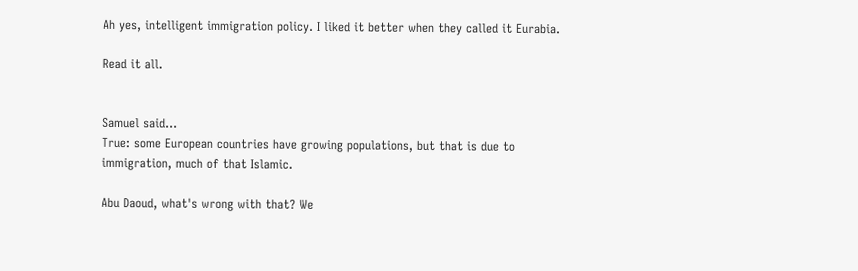Ah yes, intelligent immigration policy. I liked it better when they called it Eurabia.

Read it all.


Samuel said…
True: some European countries have growing populations, but that is due to immigration, much of that Islamic.

Abu Daoud, what's wrong with that? We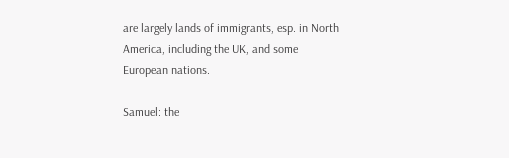are largely lands of immigrants, esp. in North America, including the UK, and some European nations.

Samuel: the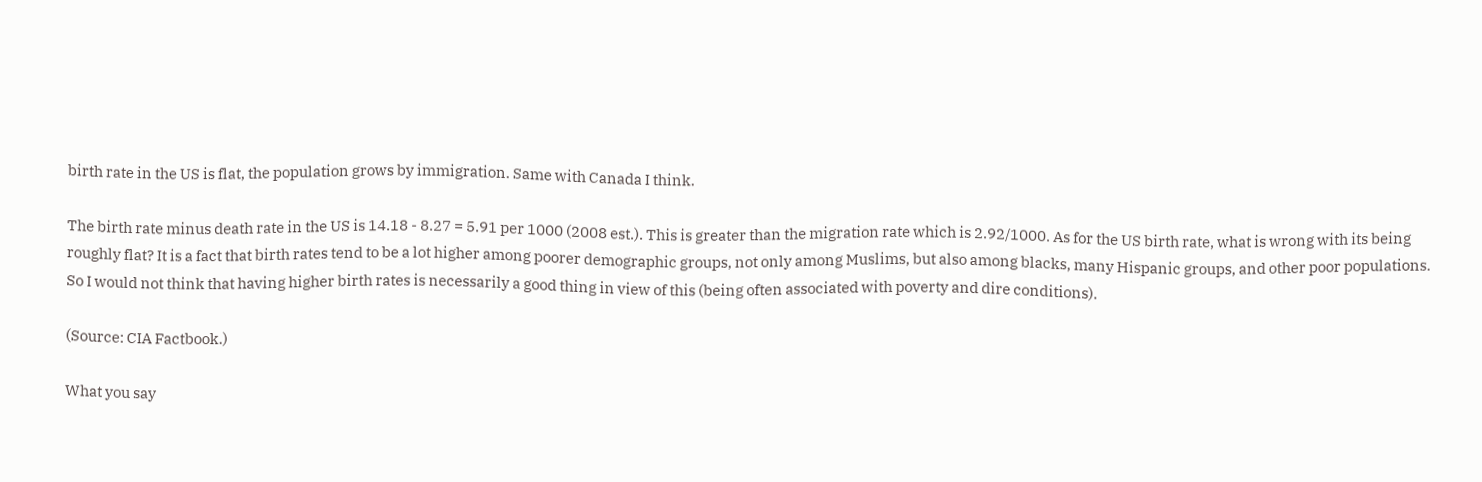birth rate in the US is flat, the population grows by immigration. Same with Canada I think.

The birth rate minus death rate in the US is 14.18 - 8.27 = 5.91 per 1000 (2008 est.). This is greater than the migration rate which is 2.92/1000. As for the US birth rate, what is wrong with its being roughly flat? It is a fact that birth rates tend to be a lot higher among poorer demographic groups, not only among Muslims, but also among blacks, many Hispanic groups, and other poor populations. So I would not think that having higher birth rates is necessarily a good thing in view of this (being often associated with poverty and dire conditions).

(Source: CIA Factbook.)

What you say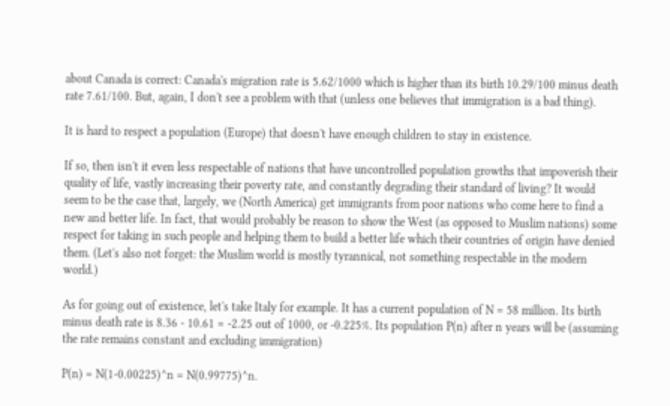about Canada is correct: Canada's migration rate is 5.62/1000 which is higher than its birth 10.29/100 minus death rate 7.61/100. But, again, I don't see a problem with that (unless one believes that immigration is a bad thing).

It is hard to respect a population (Europe) that doesn't have enough children to stay in existence.

If so, then isn't it even less respectable of nations that have uncontrolled population growths that impoverish their quality of life, vastly increasing their poverty rate, and constantly degrading their standard of living? It would seem to be the case that, largely, we (North America) get immigrants from poor nations who come here to find a new and better life. In fact, that would probably be reason to show the West (as opposed to Muslim nations) some respect for taking in such people and helping them to build a better life which their countries of origin have denied them. (Let's also not forget: the Muslim world is mostly tyrannical, not something respectable in the modern world.)

As for going out of existence, let's take Italy for example. It has a current population of N = 58 million. Its birth minus death rate is 8.36 - 10.61 = -2.25 out of 1000, or -0.225%. Its population P(n) after n years will be (assuming the rate remains constant and excluding immigration)

P(n) = N(1-0.00225)^n = N(0.99775)^n.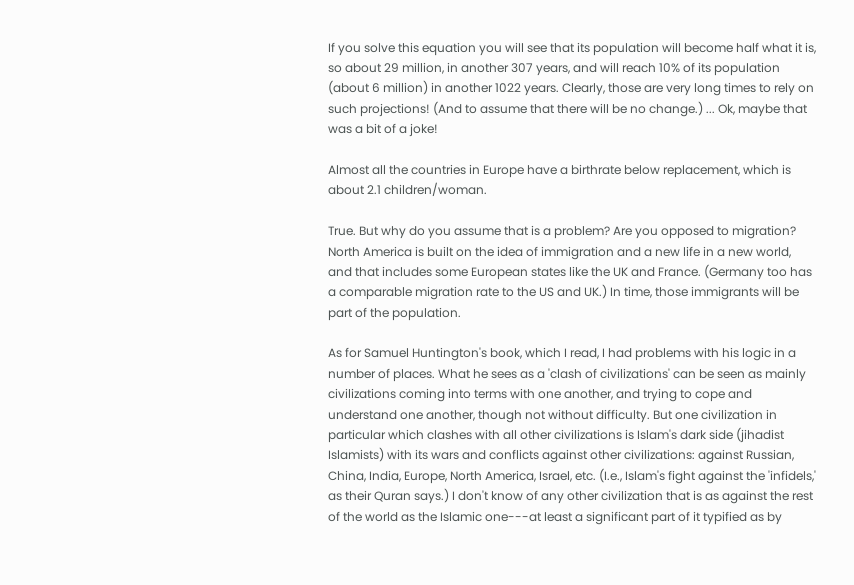If you solve this equation you will see that its population will become half what it is, so about 29 million, in another 307 years, and will reach 10% of its population (about 6 million) in another 1022 years. Clearly, those are very long times to rely on such projections! (And to assume that there will be no change.) ... Ok, maybe that was a bit of a joke!

Almost all the countries in Europe have a birthrate below replacement, which is about 2.1 children/woman.

True. But why do you assume that is a problem? Are you opposed to migration? North America is built on the idea of immigration and a new life in a new world, and that includes some European states like the UK and France. (Germany too has a comparable migration rate to the US and UK.) In time, those immigrants will be part of the population.

As for Samuel Huntington's book, which I read, I had problems with his logic in a number of places. What he sees as a 'clash of civilizations' can be seen as mainly civilizations coming into terms with one another, and trying to cope and understand one another, though not without difficulty. But one civilization in particular which clashes with all other civilizations is Islam's dark side (jihadist Islamists) with its wars and conflicts against other civilizations: against Russian, China, India, Europe, North America, Israel, etc. (I.e., Islam's fight against the 'infidels,' as their Quran says.) I don't know of any other civilization that is as against the rest of the world as the Islamic one---at least a significant part of it typified as by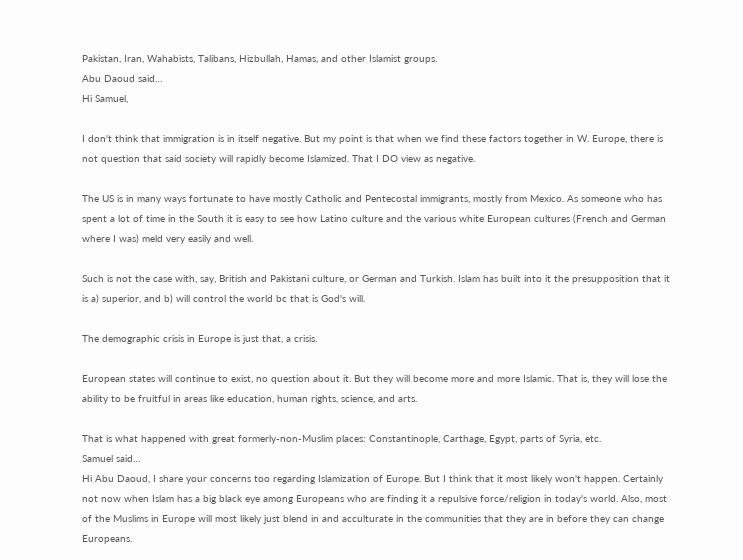Pakistan, Iran, Wahabists, Talibans, Hizbullah, Hamas, and other Islamist groups.
Abu Daoud said…
Hi Samuel,

I don't think that immigration is in itself negative. But my point is that when we find these factors together in W. Europe, there is not question that said society will rapidly become Islamized. That I DO view as negative.

The US is in many ways fortunate to have mostly Catholic and Pentecostal immigrants, mostly from Mexico. As someone who has spent a lot of time in the South it is easy to see how Latino culture and the various white European cultures (French and German where I was) meld very easily and well.

Such is not the case with, say, British and Pakistani culture, or German and Turkish. Islam has built into it the presupposition that it is a) superior, and b) will control the world bc that is God's will.

The demographic crisis in Europe is just that, a crisis.

European states will continue to exist, no question about it. But they will become more and more Islamic. That is, they will lose the ability to be fruitful in areas like education, human rights, science, and arts.

That is what happened with great formerly-non-Muslim places: Constantinople, Carthage, Egypt, parts of Syria, etc.
Samuel said…
Hi Abu Daoud, I share your concerns too regarding Islamization of Europe. But I think that it most likely won't happen. Certainly not now when Islam has a big black eye among Europeans who are finding it a repulsive force/religion in today's world. Also, most of the Muslims in Europe will most likely just blend in and acculturate in the communities that they are in before they can change Europeans.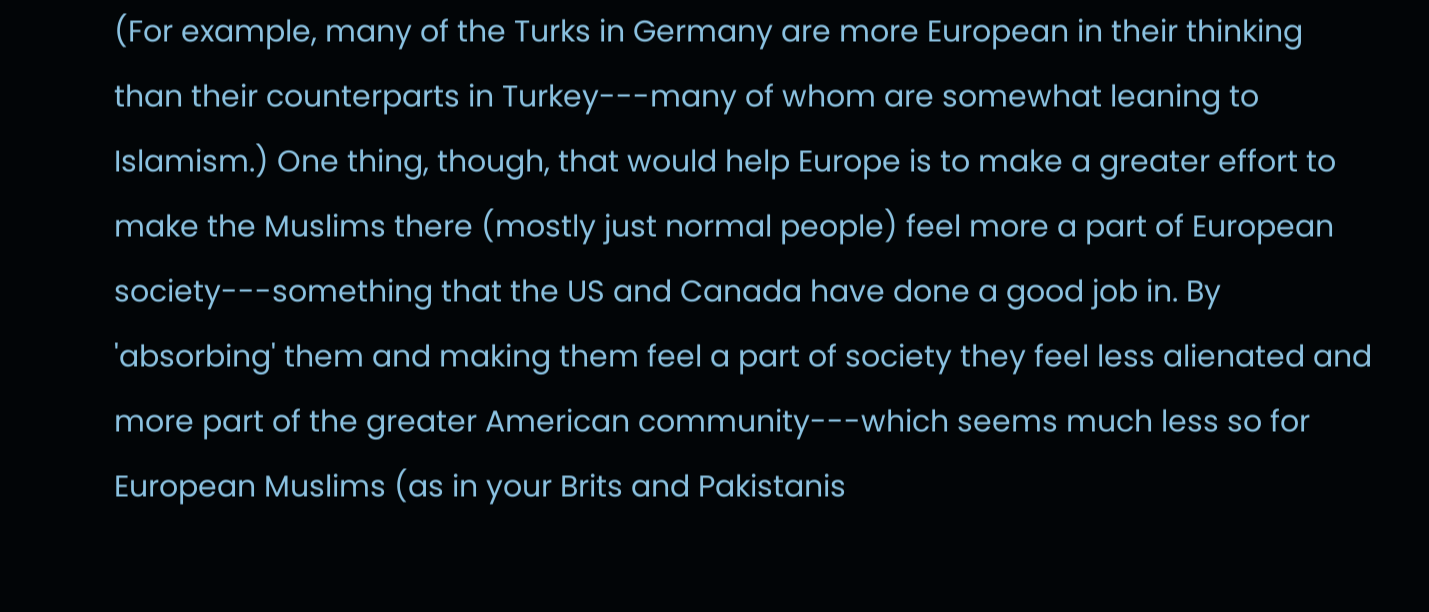(For example, many of the Turks in Germany are more European in their thinking than their counterparts in Turkey---many of whom are somewhat leaning to Islamism.) One thing, though, that would help Europe is to make a greater effort to make the Muslims there (mostly just normal people) feel more a part of European society---something that the US and Canada have done a good job in. By 'absorbing' them and making them feel a part of society they feel less alienated and more part of the greater American community---which seems much less so for European Muslims (as in your Brits and Pakistanis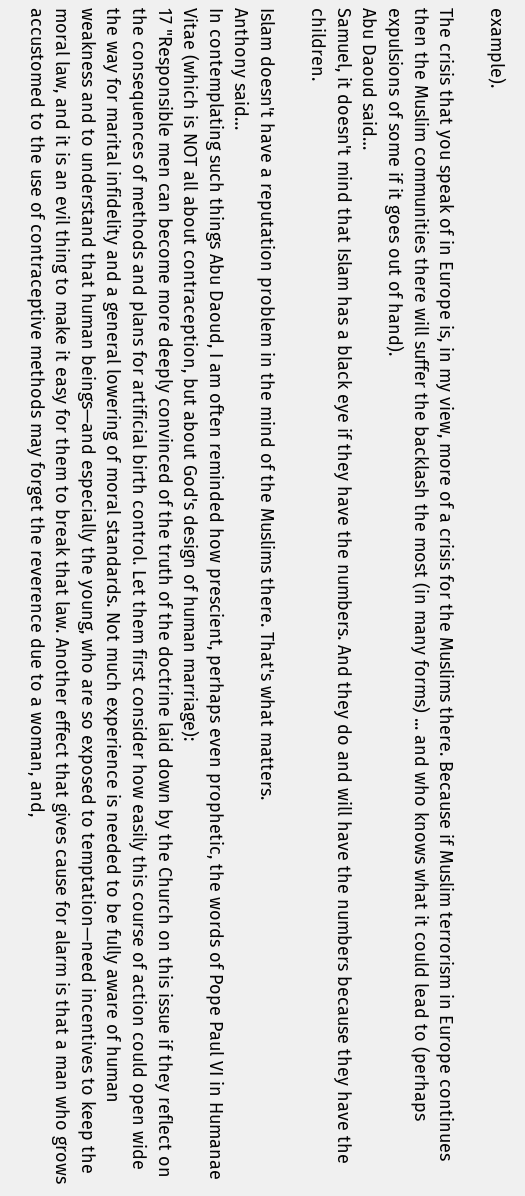example).

The crisis that you speak of in Europe is, in my view, more of a crisis for the Muslims there. Because if Muslim terrorism in Europe continues then the Muslim communities there will suffer the backlash the most (in many forms) ... and who knows what it could lead to (perhaps expulsions of some if it goes out of hand).
Abu Daoud said…
Samuel, it doesn't mind that Islam has a black eye if they have the numbers. And they do and will have the numbers because they have the children.

Islam doesn't have a reputation problem in the mind of the Muslims there. That's what matters.
Anthony said…
In contemplating such things Abu Daoud, I am often reminded how prescient, perhaps even prophetic, the words of Pope Paul VI in Humanae Vitae (which is NOT all about contraception, but about God's design of human marriage):
17 "Responsible men can become more deeply convinced of the truth of the doctrine laid down by the Church on this issue if they reflect on the consequences of methods and plans for artificial birth control. Let them first consider how easily this course of action could open wide the way for marital infidelity and a general lowering of moral standards. Not much experience is needed to be fully aware of human weakness and to understand that human beings—and especially the young, who are so exposed to temptation—need incentives to keep the moral law, and it is an evil thing to make it easy for them to break that law. Another effect that gives cause for alarm is that a man who grows accustomed to the use of contraceptive methods may forget the reverence due to a woman, and,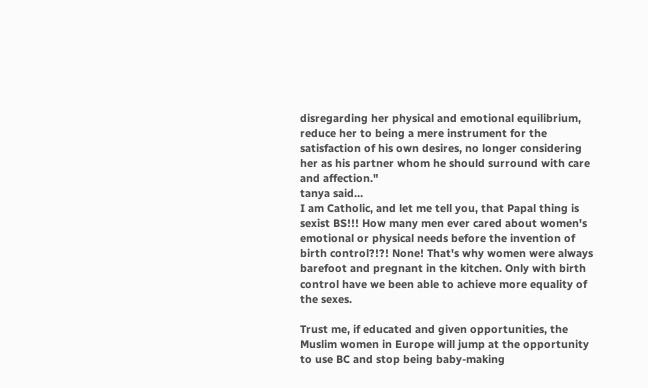disregarding her physical and emotional equilibrium, reduce her to being a mere instrument for the satisfaction of his own desires, no longer considering her as his partner whom he should surround with care and affection."
tanya said…
I am Catholic, and let me tell you, that Papal thing is sexist BS!!! How many men ever cared about women's emotional or physical needs before the invention of birth control?!?! None! That's why women were always barefoot and pregnant in the kitchen. Only with birth control have we been able to achieve more equality of the sexes.

Trust me, if educated and given opportunities, the Muslim women in Europe will jump at the opportunity to use BC and stop being baby-making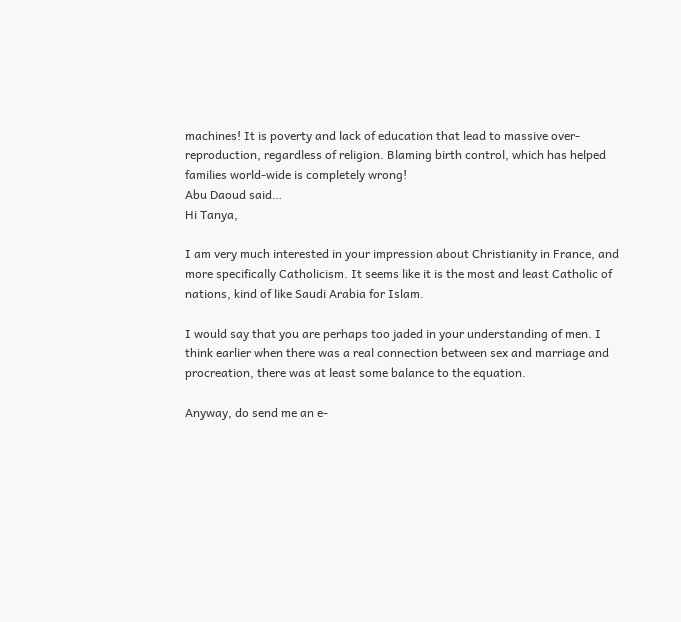machines! It is poverty and lack of education that lead to massive over-reproduction, regardless of religion. Blaming birth control, which has helped families world-wide is completely wrong!
Abu Daoud said…
Hi Tanya,

I am very much interested in your impression about Christianity in France, and more specifically Catholicism. It seems like it is the most and least Catholic of nations, kind of like Saudi Arabia for Islam.

I would say that you are perhaps too jaded in your understanding of men. I think earlier when there was a real connection between sex and marriage and procreation, there was at least some balance to the equation.

Anyway, do send me an e-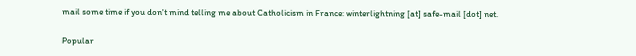mail some time if you don't mind telling me about Catholicism in France: winterlightning [at] safe-mail [dot] net.

Popular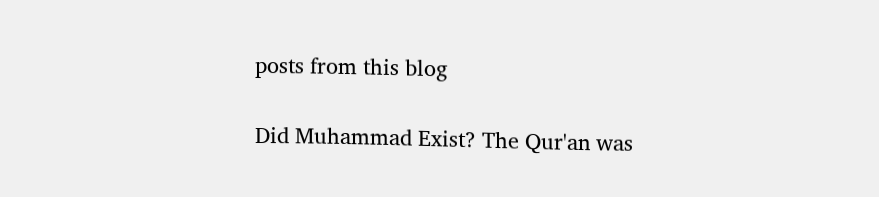posts from this blog

Did Muhammad Exist? The Qur'an was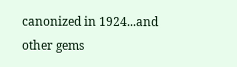canonized in 1924...and other gems